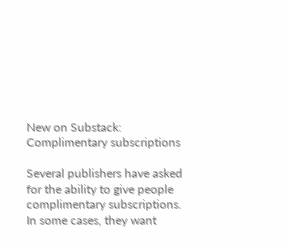New on Substack: Complimentary subscriptions

Several publishers have asked for the ability to give people complimentary subscriptions. In some cases, they want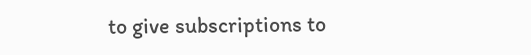to give subscriptions to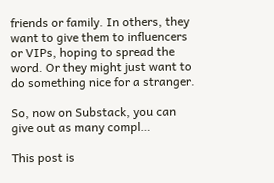friends or family. In others, they want to give them to influencers or VIPs, hoping to spread the word. Or they might just want to do something nice for a stranger.

So, now on Substack, you can give out as many compl…

This post is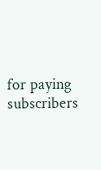for paying subscribers